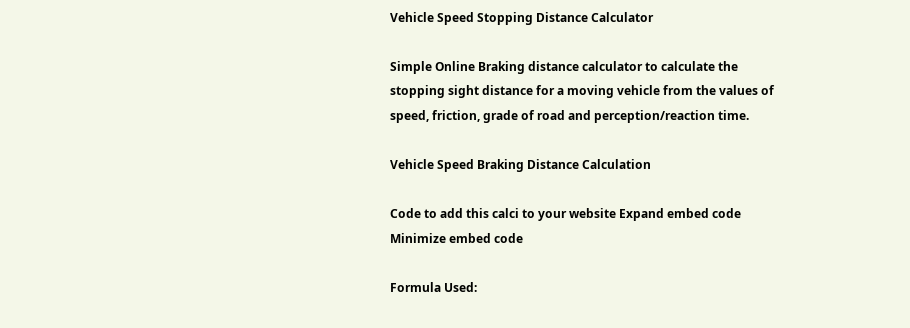Vehicle Speed Stopping Distance Calculator

Simple Online Braking distance calculator to calculate the stopping sight distance for a moving vehicle from the values of speed, friction, grade of road and perception/reaction time.

Vehicle Speed Braking Distance Calculation

Code to add this calci to your website Expand embed code Minimize embed code

Formula Used: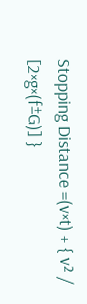Stopping Distance =(v×t) + { v² / [2×g×(f±G)] }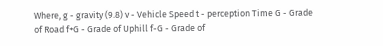Where, g - gravity (9.8) v - Vehicle Speed t - perception Time G - Grade of Road f+G - Grade of Uphill f-G - Grade of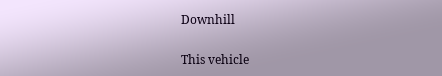Downhill

This vehicle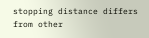stopping distance differs from other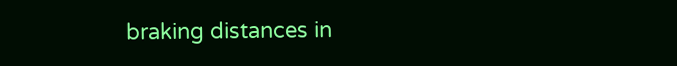braking distances in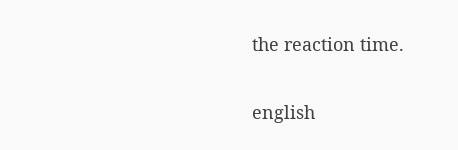the reaction time.

english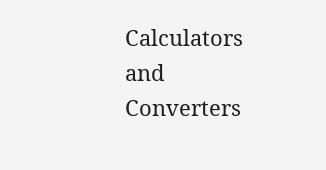Calculators and Converters